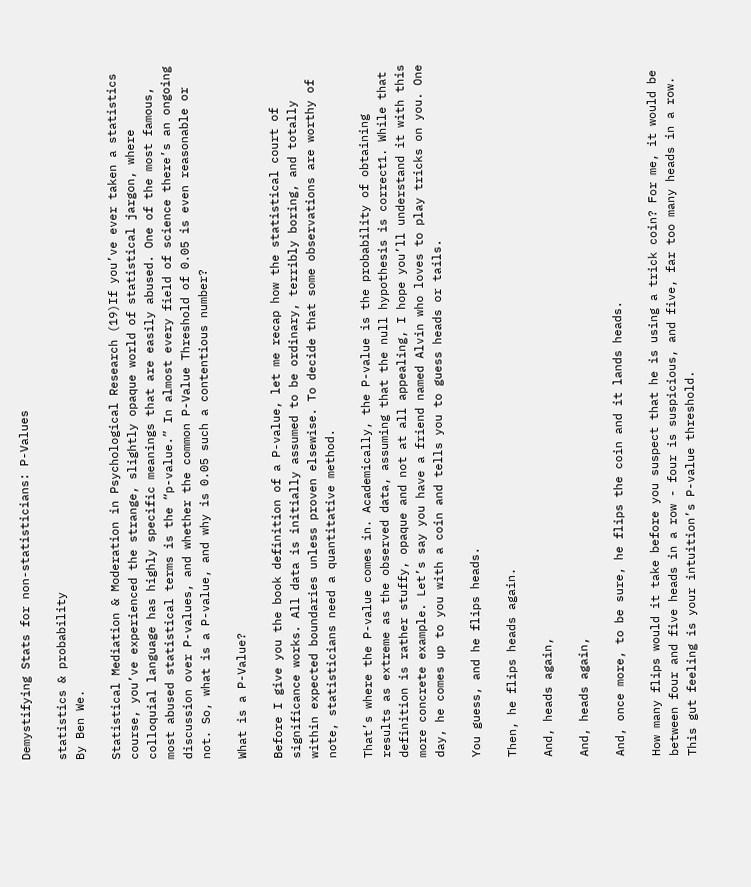Demystifying Stats for non-statisticians: P-Values

statistics & probability
By Ben We.

Statistical Mediation & Moderation in Psychological Research (19)If you’ve ever taken a statistics course, you’ve experienced the strange, slightly opaque world of statistical jargon, where colloquial language has highly specific meanings that are easily abused. One of the most famous, most abused statistical terms is the “p-value.” In almost every field of science there’s an ongoing discussion over P-values, and whether the common P-Value Threshold of 0.05 is even reasonable or not. So, what is a P-value, and why is 0.05 such a contentious number?

What is a P-Value?

Before I give you the book definition of a P-value, let me recap how the statistical court of significance works. All data is initially assumed to be ordinary, terribly boring, and totally within expected boundaries unless proven elsewise. To decide that some observations are worthy of note, statisticians need a quantitative method.

That’s where the P-value comes in. Academically, the P-value is the probability of obtaining results as extreme as the observed data, assuming that the null hypothesis is correct1. While that definition is rather stuffy, opaque and not at all appealing, I hope you’ll understand it with this more concrete example. Let’s say you have a friend named Alvin who loves to play tricks on you. One day, he comes up to you with a coin and tells you to guess heads or tails.

You guess, and he flips heads.

Then, he flips heads again.

And, heads again,

And, heads again,

And, once more, to be sure, he flips the coin and it lands heads.

How many flips would it take before you suspect that he is using a trick coin? For me, it would be between four and five heads in a row - four is suspicious, and five, far too many heads in a row. This gut feeling is your intuition’s P-value threshold.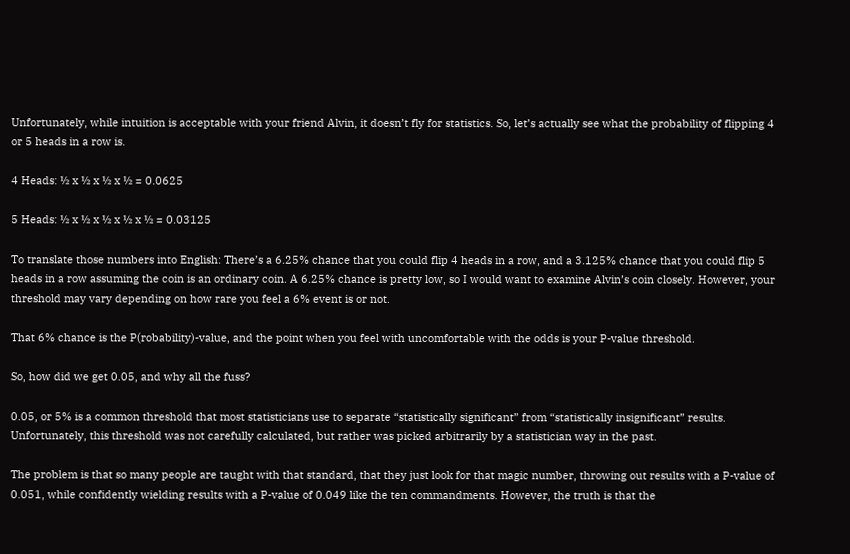Unfortunately, while intuition is acceptable with your friend Alvin, it doesn’t fly for statistics. So, let’s actually see what the probability of flipping 4 or 5 heads in a row is.

4 Heads: ½ x ½ x ½ x ½ = 0.0625

5 Heads: ½ x ½ x ½ x ½ x ½ = 0.03125

To translate those numbers into English: There’s a 6.25% chance that you could flip 4 heads in a row, and a 3.125% chance that you could flip 5 heads in a row assuming the coin is an ordinary coin. A 6.25% chance is pretty low, so I would want to examine Alvin’s coin closely. However, your threshold may vary depending on how rare you feel a 6% event is or not.

That 6% chance is the P(robability)-value, and the point when you feel with uncomfortable with the odds is your P-value threshold.

So, how did we get 0.05, and why all the fuss?

0.05, or 5% is a common threshold that most statisticians use to separate “statistically significant” from “statistically insignificant” results. Unfortunately, this threshold was not carefully calculated, but rather was picked arbitrarily by a statistician way in the past.

The problem is that so many people are taught with that standard, that they just look for that magic number, throwing out results with a P-value of 0.051, while confidently wielding results with a P-value of 0.049 like the ten commandments. However, the truth is that the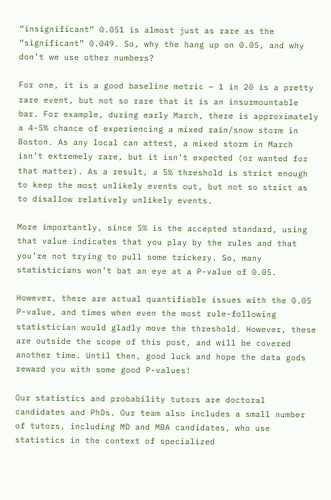“insignificant” 0.051 is almost just as rare as the “significant” 0.049. So, why the hang up on 0.05, and why don’t we use other numbers?

For one, it is a good baseline metric – 1 in 20 is a pretty rare event, but not so rare that it is an insurmountable bar. For example, during early March, there is approximately a 4-5% chance of experiencing a mixed rain/snow storm in Boston. As any local can attest, a mixed storm in March isn’t extremely rare, but it isn’t expected (or wanted for that matter). As a result, a 5% threshold is strict enough to keep the most unlikely events out, but not so strict as to disallow relatively unlikely events.

More importantly, since 5% is the accepted standard, using that value indicates that you play by the rules and that you’re not trying to pull some trickery. So, many statisticians won’t bat an eye at a P-value of 0.05.

However, there are actual quantifiable issues with the 0.05 P-value, and times when even the most rule-following statistician would gladly move the threshold. However, these are outside the scope of this post, and will be covered another time. Until then, good luck and hope the data gods reward you with some good P-values!

Our statistics and probability tutors are doctoral candidates and PhDs. Our team also includes a small number of tutors, including MD and MBA candidates, who use statistics in the context of specialized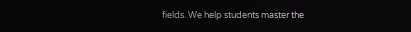fields. We help students master the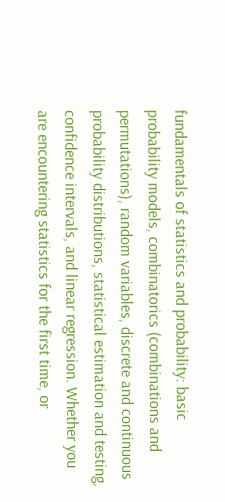fundamentals of statistics and probability: basic probability models, combinatorics (combinations and permutations), random variables, discrete and continuous probability distributions, statistical estimation and testing, confidence intervals, and linear regression. Whether you are encountering statistics for the first time, or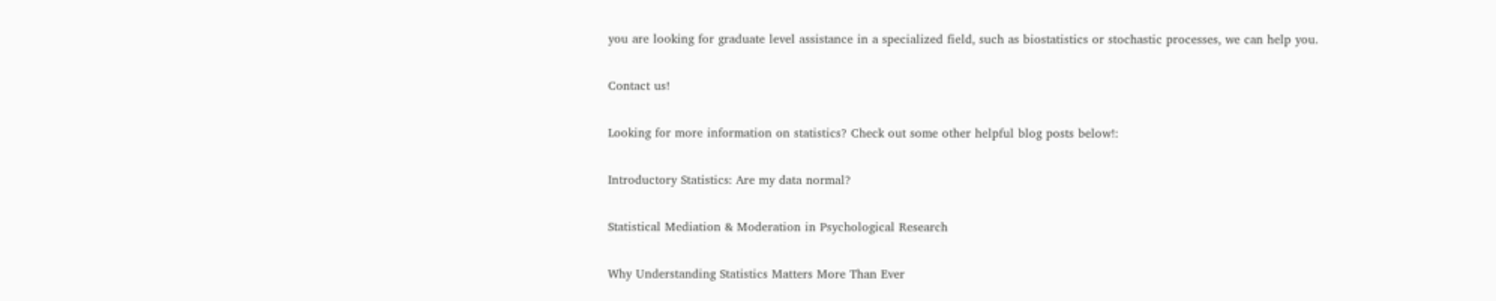you are looking for graduate level assistance in a specialized field, such as biostatistics or stochastic processes, we can help you.

Contact us!

Looking for more information on statistics? Check out some other helpful blog posts below!:

Introductory Statistics: Are my data normal?

Statistical Mediation & Moderation in Psychological Research

Why Understanding Statistics Matters More Than Ever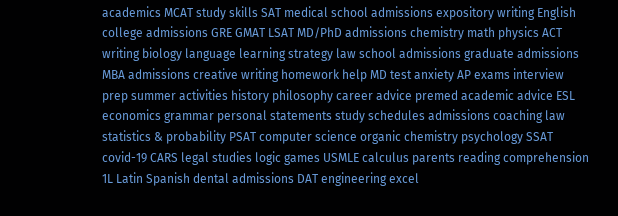academics MCAT study skills SAT medical school admissions expository writing English college admissions GRE GMAT LSAT MD/PhD admissions chemistry math physics ACT writing biology language learning strategy law school admissions graduate admissions MBA admissions creative writing homework help MD test anxiety AP exams interview prep summer activities history philosophy career advice premed academic advice ESL economics grammar personal statements study schedules admissions coaching law statistics & probability PSAT computer science organic chemistry psychology SSAT covid-19 CARS legal studies logic games USMLE calculus parents reading comprehension 1L Latin Spanish dental admissions DAT engineering excel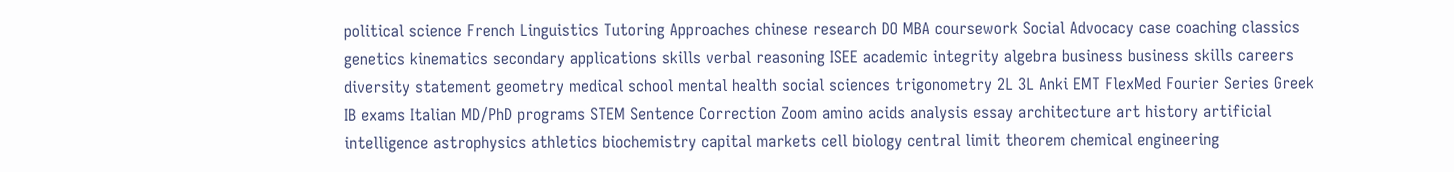political science French Linguistics Tutoring Approaches chinese research DO MBA coursework Social Advocacy case coaching classics genetics kinematics secondary applications skills verbal reasoning ISEE academic integrity algebra business business skills careers diversity statement geometry medical school mental health social sciences trigonometry 2L 3L Anki EMT FlexMed Fourier Series Greek IB exams Italian MD/PhD programs STEM Sentence Correction Zoom amino acids analysis essay architecture art history artificial intelligence astrophysics athletics biochemistry capital markets cell biology central limit theorem chemical engineering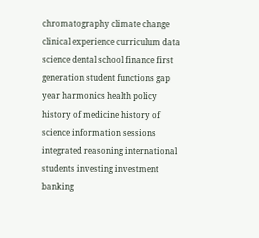chromatography climate change clinical experience curriculum data science dental school finance first generation student functions gap year harmonics health policy history of medicine history of science information sessions integrated reasoning international students investing investment banking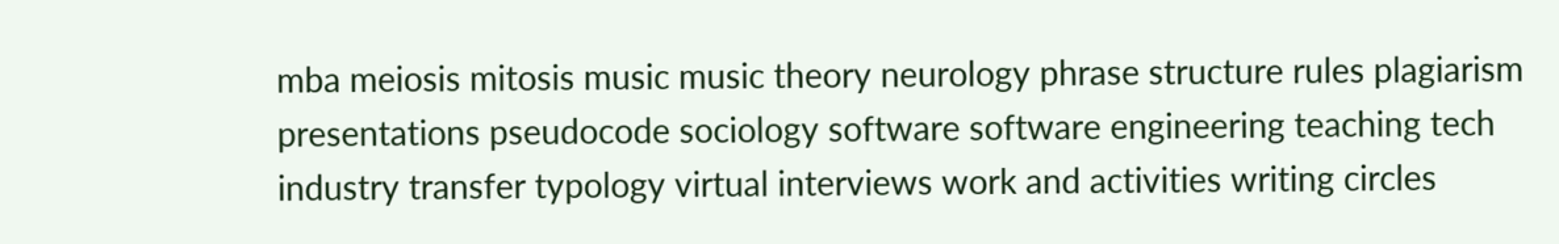mba meiosis mitosis music music theory neurology phrase structure rules plagiarism presentations pseudocode sociology software software engineering teaching tech industry transfer typology virtual interviews work and activities writing circles